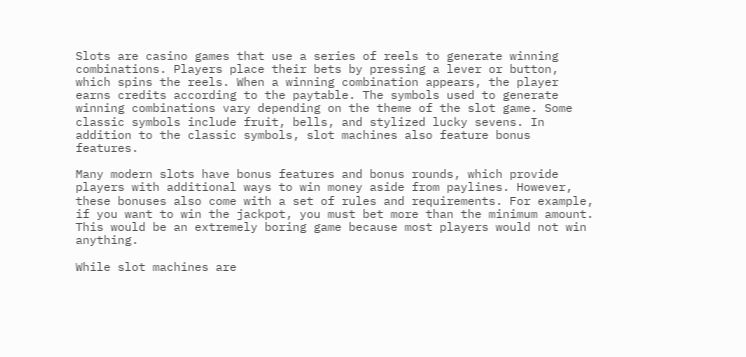Slots are casino games that use a series of reels to generate winning combinations. Players place their bets by pressing a lever or button, which spins the reels. When a winning combination appears, the player earns credits according to the paytable. The symbols used to generate winning combinations vary depending on the theme of the slot game. Some classic symbols include fruit, bells, and stylized lucky sevens. In addition to the classic symbols, slot machines also feature bonus features.

Many modern slots have bonus features and bonus rounds, which provide players with additional ways to win money aside from paylines. However, these bonuses also come with a set of rules and requirements. For example, if you want to win the jackpot, you must bet more than the minimum amount. This would be an extremely boring game because most players would not win anything.

While slot machines are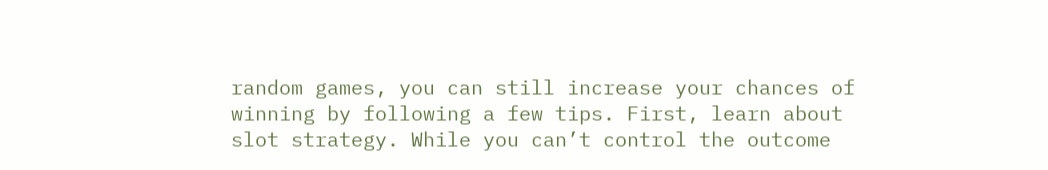random games, you can still increase your chances of winning by following a few tips. First, learn about slot strategy. While you can’t control the outcome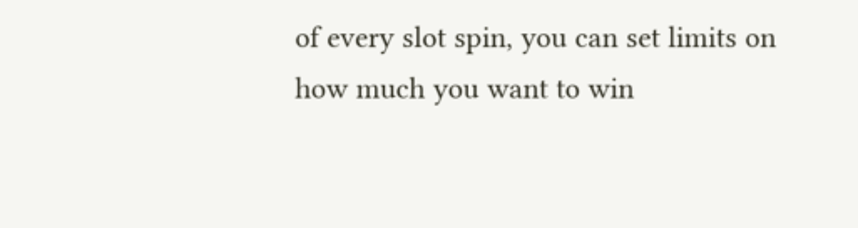of every slot spin, you can set limits on how much you want to win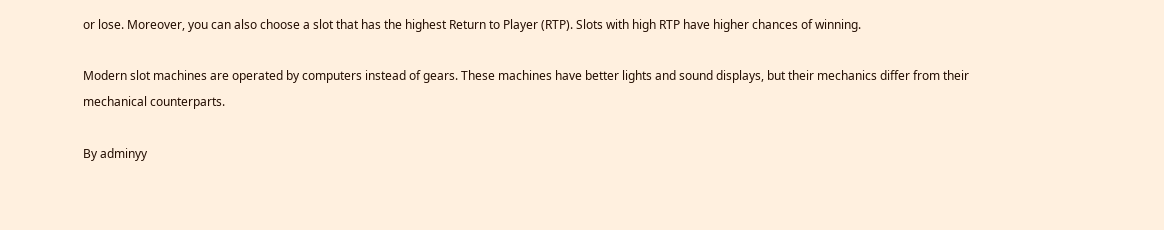or lose. Moreover, you can also choose a slot that has the highest Return to Player (RTP). Slots with high RTP have higher chances of winning.

Modern slot machines are operated by computers instead of gears. These machines have better lights and sound displays, but their mechanics differ from their mechanical counterparts.

By adminyy